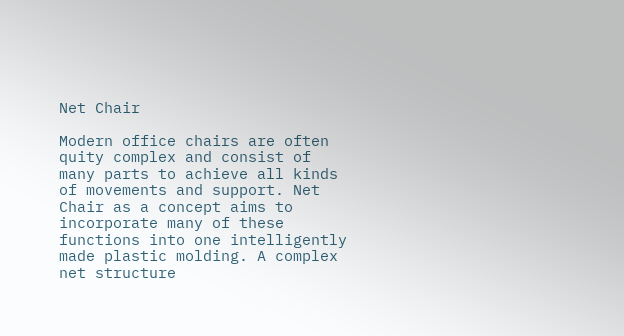Net Chair

Modern office chairs are often quity complex and consist of many parts to achieve all kinds of movements and support. Net Chair as a concept aims to incorporate many of these functions into one intelligently made plastic molding. A complex net structure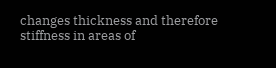changes thickness and therefore stiffness in areas of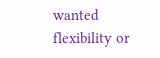wanted flexibility or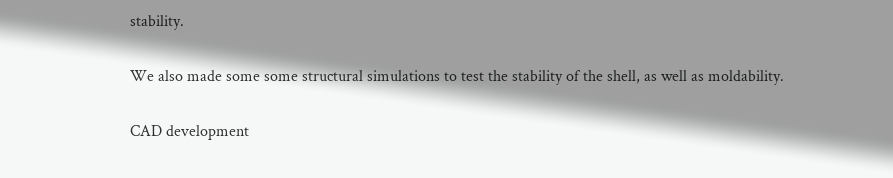stability.

We also made some some structural simulations to test the stability of the shell, as well as moldability.

CAD development